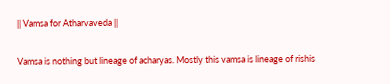|| Vamsa for Atharvaveda ||

Vamsa is nothing but lineage of acharyas. Mostly this vamsa is lineage of rishis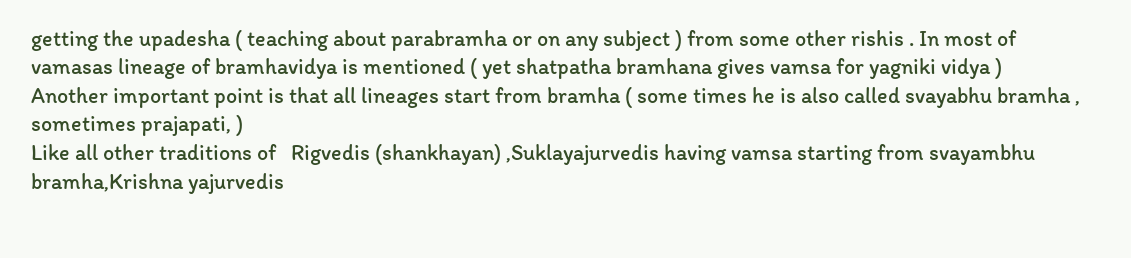getting the upadesha ( teaching about parabramha or on any subject ) from some other rishis . In most of  vamasas lineage of bramhavidya is mentioned ( yet shatpatha bramhana gives vamsa for yagniki vidya )
Another important point is that all lineages start from bramha ( some times he is also called svayabhu bramha , sometimes prajapati, )
Like all other traditions of   Rigvedis (shankhayan) ,Suklayajurvedis having vamsa starting from svayambhu bramha,Krishna yajurvedis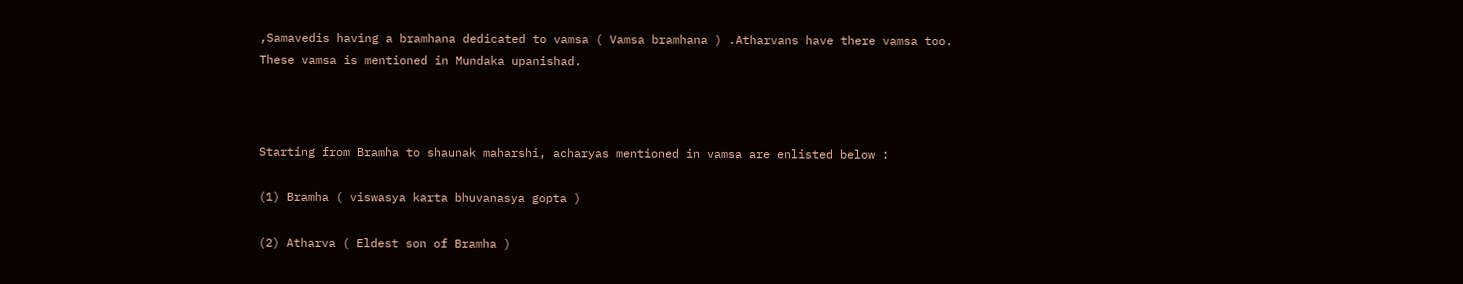,Samavedis having a bramhana dedicated to vamsa ( Vamsa bramhana ) .Atharvans have there vamsa too. These vamsa is mentioned in Mundaka upanishad.



Starting from Bramha to shaunak maharshi, acharyas mentioned in vamsa are enlisted below :

(1) Bramha ( viswasya karta bhuvanasya gopta )

(2) Atharva ( Eldest son of Bramha )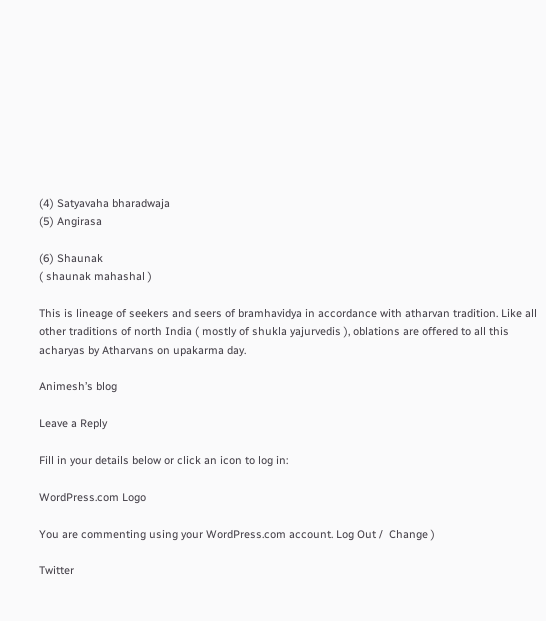(4) Satyavaha bharadwaja
(5) Angirasa

(6) Shaunak
( shaunak mahashal )

This is lineage of seekers and seers of bramhavidya in accordance with atharvan tradition. Like all other traditions of north India ( mostly of shukla yajurvedis ), oblations are offered to all this acharyas by Atharvans on upakarma day.

Animesh’s blog

Leave a Reply

Fill in your details below or click an icon to log in:

WordPress.com Logo

You are commenting using your WordPress.com account. Log Out /  Change )

Twitter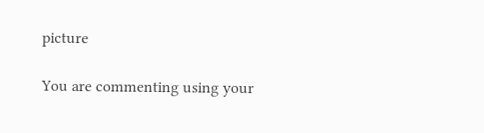picture

You are commenting using your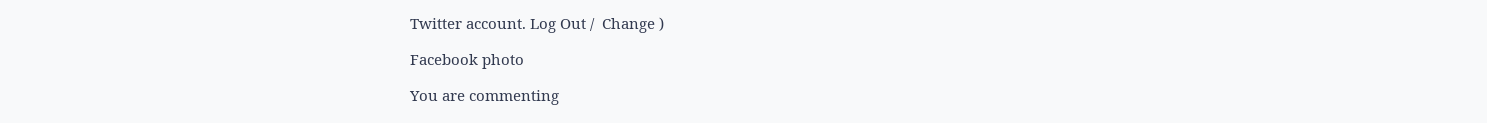Twitter account. Log Out /  Change )

Facebook photo

You are commenting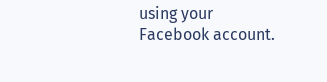using your Facebook account.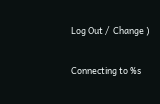Log Out /  Change )

Connecting to %s